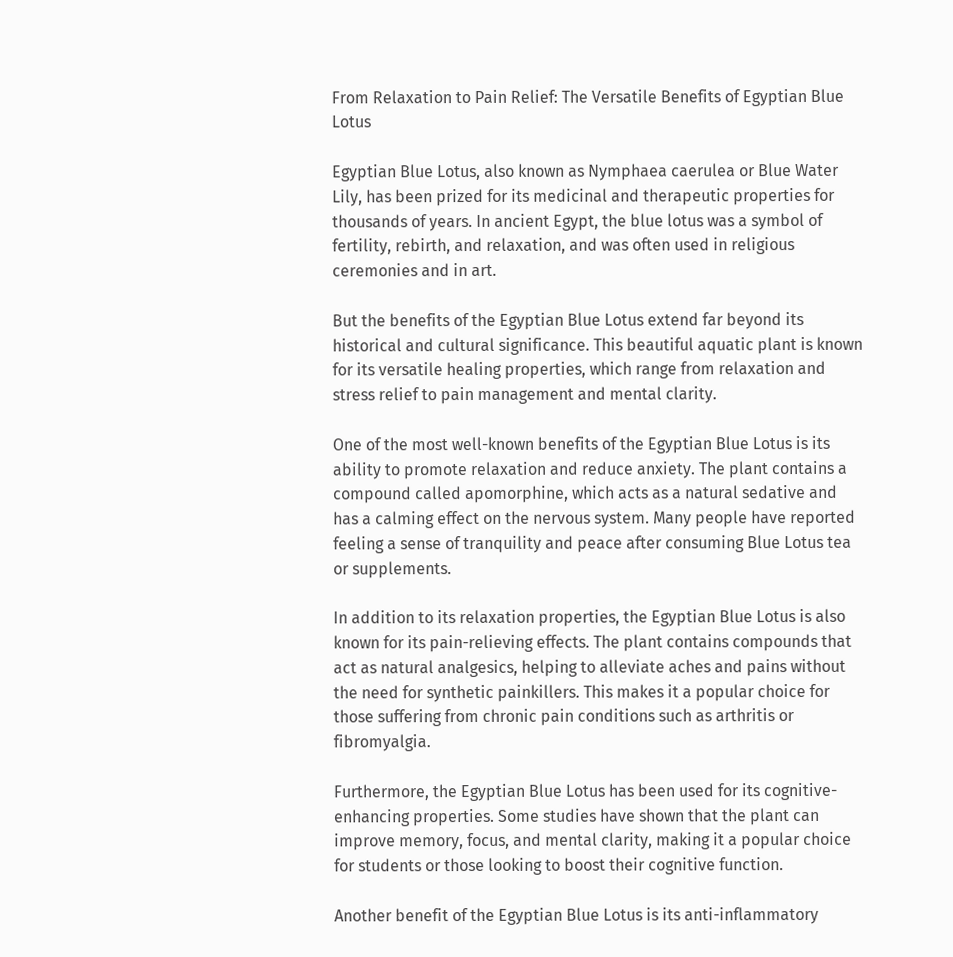From Relaxation to Pain Relief: The Versatile Benefits of Egyptian Blue Lotus

Egyptian Blue Lotus, also known as Nymphaea caerulea or Blue Water Lily, has been prized for its medicinal and therapeutic properties for thousands of years. In ancient Egypt, the blue lotus was a symbol of fertility, rebirth, and relaxation, and was often used in religious ceremonies and in art.

But the benefits of the Egyptian Blue Lotus extend far beyond its historical and cultural significance. This beautiful aquatic plant is known for its versatile healing properties, which range from relaxation and stress relief to pain management and mental clarity.

One of the most well-known benefits of the Egyptian Blue Lotus is its ability to promote relaxation and reduce anxiety. The plant contains a compound called apomorphine, which acts as a natural sedative and has a calming effect on the nervous system. Many people have reported feeling a sense of tranquility and peace after consuming Blue Lotus tea or supplements.

In addition to its relaxation properties, the Egyptian Blue Lotus is also known for its pain-relieving effects. The plant contains compounds that act as natural analgesics, helping to alleviate aches and pains without the need for synthetic painkillers. This makes it a popular choice for those suffering from chronic pain conditions such as arthritis or fibromyalgia.

Furthermore, the Egyptian Blue Lotus has been used for its cognitive-enhancing properties. Some studies have shown that the plant can improve memory, focus, and mental clarity, making it a popular choice for students or those looking to boost their cognitive function.

Another benefit of the Egyptian Blue Lotus is its anti-inflammatory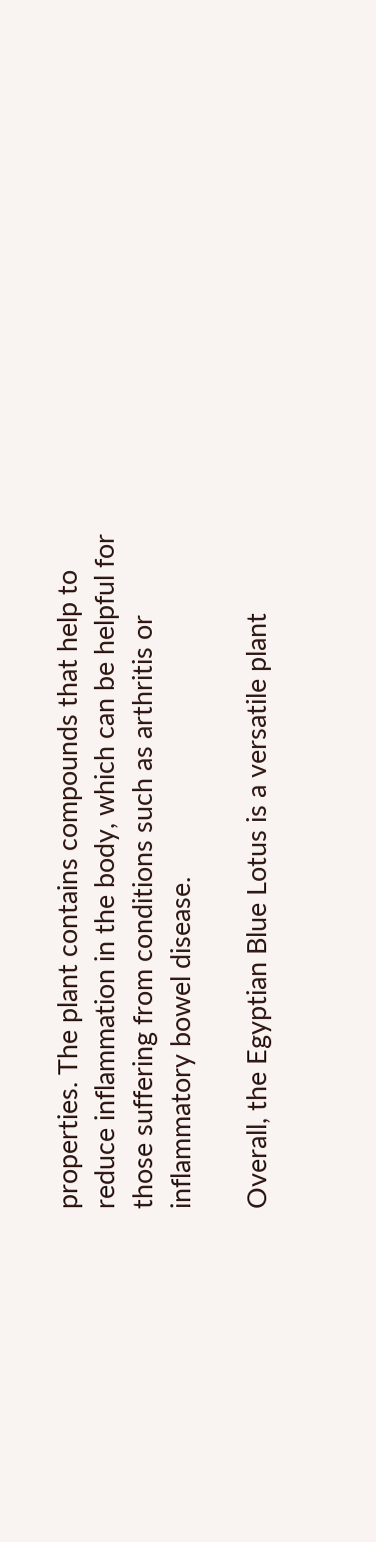properties. The plant contains compounds that help to reduce inflammation in the body, which can be helpful for those suffering from conditions such as arthritis or inflammatory bowel disease.

Overall, the Egyptian Blue Lotus is a versatile plant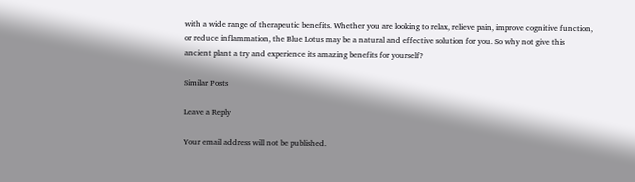with a wide range of therapeutic benefits. Whether you are looking to relax, relieve pain, improve cognitive function, or reduce inflammation, the Blue Lotus may be a natural and effective solution for you. So why not give this ancient plant a try and experience its amazing benefits for yourself?

Similar Posts

Leave a Reply

Your email address will not be published.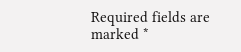Required fields are marked *